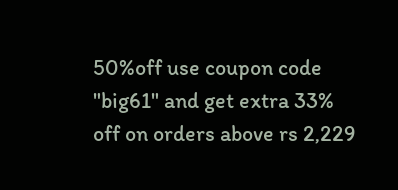50%off use coupon code "big61" and get extra 33% off on orders above rs 2,229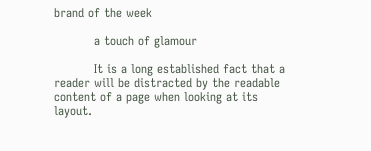brand of the week

          a touch of glamour

          It is a long established fact that a reader will be distracted by the readable content of a page when looking at its layout.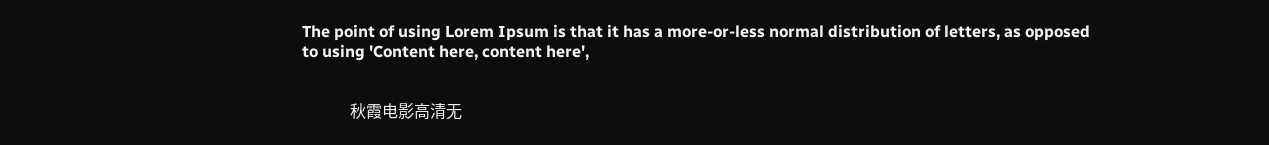The point of using Lorem Ipsum is that it has a more-or-less normal distribution of letters, as opposed to using 'Content here, content here',


            秋霞电影高清无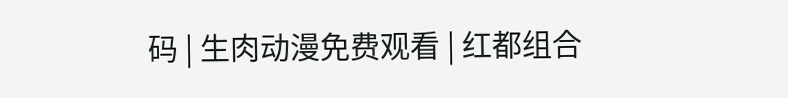码 | 生肉动漫免费观看 | 红都组合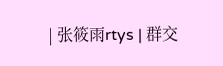| 张筱雨rtys | 群交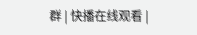群 | 快播在线观看 |